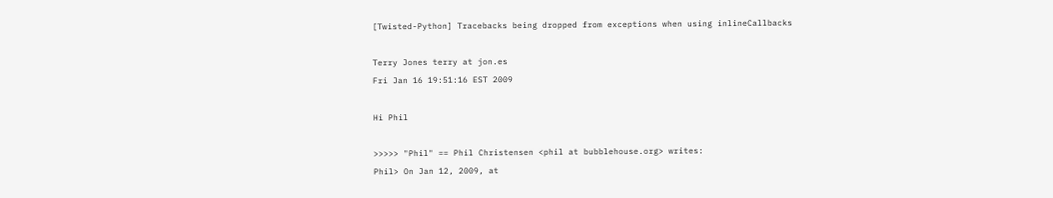[Twisted-Python] Tracebacks being dropped from exceptions when using inlineCallbacks

Terry Jones terry at jon.es
Fri Jan 16 19:51:16 EST 2009

Hi Phil

>>>>> "Phil" == Phil Christensen <phil at bubblehouse.org> writes:
Phil> On Jan 12, 2009, at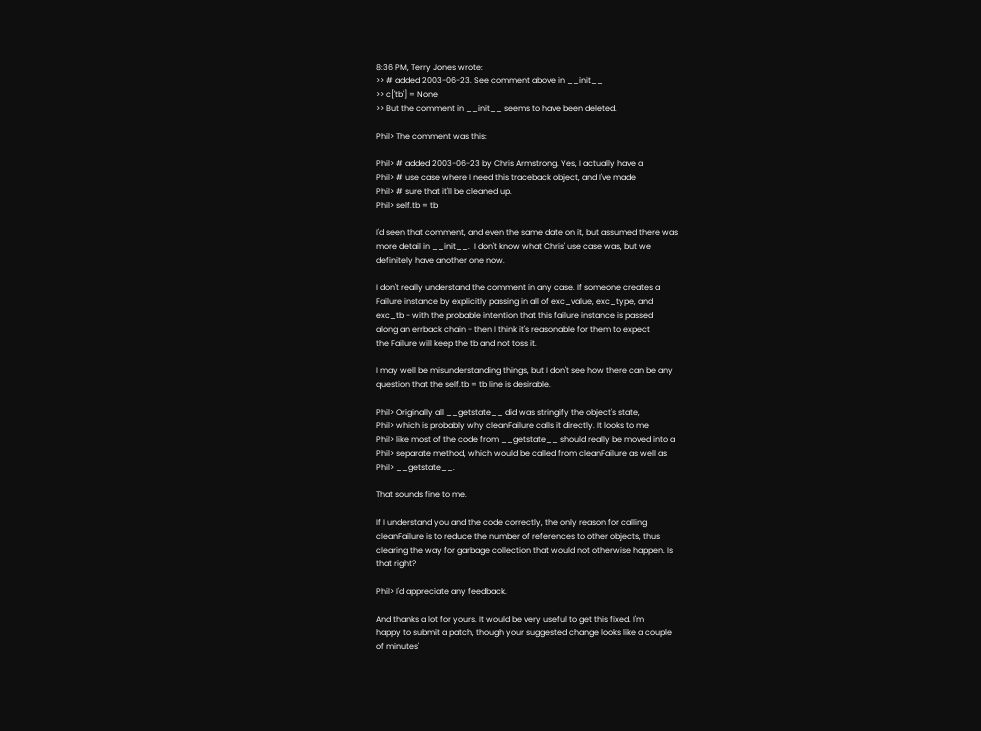8:36 PM, Terry Jones wrote:
>> # added 2003-06-23. See comment above in __init__
>> c['tb'] = None
>> But the comment in __init__ seems to have been deleted.

Phil> The comment was this:

Phil> # added 2003-06-23 by Chris Armstrong. Yes, I actually have a
Phil> # use case where I need this traceback object, and I've made
Phil> # sure that it'll be cleaned up.
Phil> self.tb = tb

I'd seen that comment, and even the same date on it, but assumed there was
more detail in __init__.  I don't know what Chris' use case was, but we
definitely have another one now.

I don't really understand the comment in any case. If someone creates a
Failure instance by explicitly passing in all of exc_value, exc_type, and
exc_tb - with the probable intention that this failure instance is passed
along an errback chain - then I think it's reasonable for them to expect
the Failure will keep the tb and not toss it.

I may well be misunderstanding things, but I don't see how there can be any
question that the self.tb = tb line is desirable.

Phil> Originally all __getstate__ did was stringify the object's state,
Phil> which is probably why cleanFailure calls it directly. It looks to me
Phil> like most of the code from __getstate__ should really be moved into a
Phil> separate method, which would be called from cleanFailure as well as
Phil> __getstate__.

That sounds fine to me.

If I understand you and the code correctly, the only reason for calling
cleanFailure is to reduce the number of references to other objects, thus
clearing the way for garbage collection that would not otherwise happen. Is
that right?

Phil> I'd appreciate any feedback.

And thanks a lot for yours. It would be very useful to get this fixed. I'm
happy to submit a patch, though your suggested change looks like a couple
of minutes'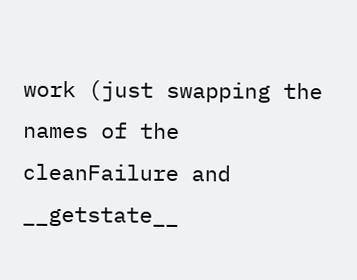work (just swapping the names of the cleanFailure and
__getstate__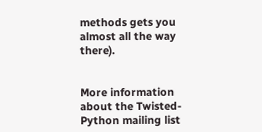methods gets you almost all the way there).


More information about the Twisted-Python mailing list